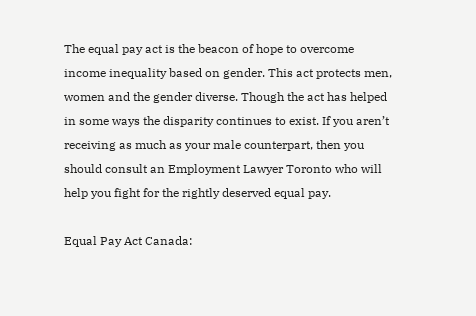The equal pay act is the beacon of hope to overcome income inequality based on gender. This act protects men, women and the gender diverse. Though the act has helped in some ways the disparity continues to exist. If you aren’t receiving as much as your male counterpart, then you should consult an Employment Lawyer Toronto who will help you fight for the rightly deserved equal pay.

Equal Pay Act Canada: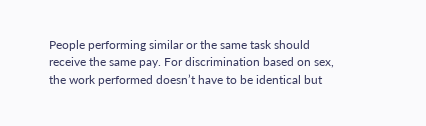People performing similar or the same task should receive the same pay. For discrimination based on sex, the work performed doesn’t have to be identical but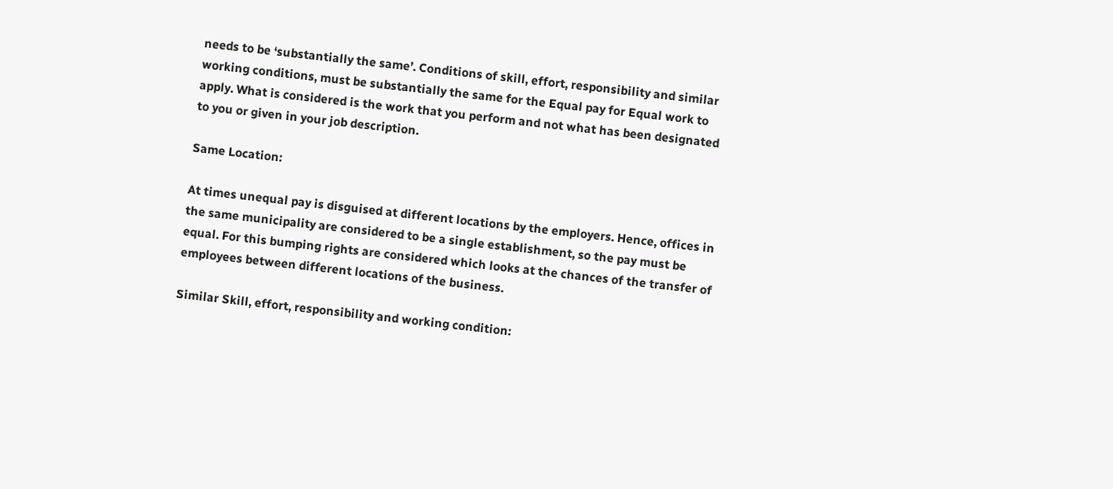needs to be ‘substantially the same’. Conditions of skill, effort, responsibility and similar working conditions, must be substantially the same for the Equal pay for Equal work to apply. What is considered is the work that you perform and not what has been designated to you or given in your job description.

Same Location:

At times unequal pay is disguised at different locations by the employers. Hence, offices in the same municipality are considered to be a single establishment, so the pay must be equal. For this bumping rights are considered which looks at the chances of the transfer of employees between different locations of the business.

Similar Skill, effort, responsibility and working condition: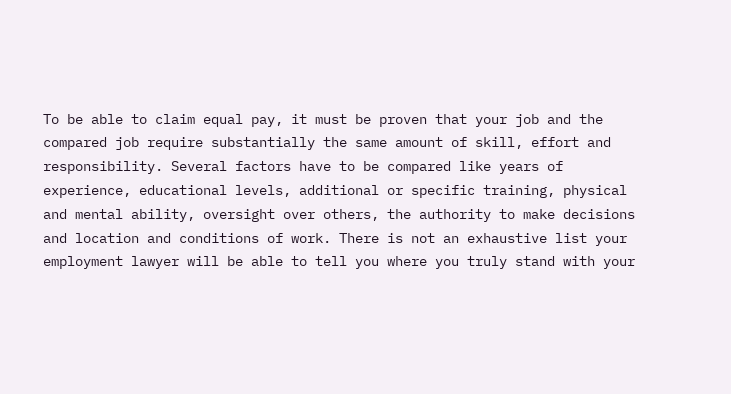To be able to claim equal pay, it must be proven that your job and the compared job require substantially the same amount of skill, effort and responsibility. Several factors have to be compared like years of experience, educational levels, additional or specific training, physical and mental ability, oversight over others, the authority to make decisions and location and conditions of work. There is not an exhaustive list your employment lawyer will be able to tell you where you truly stand with your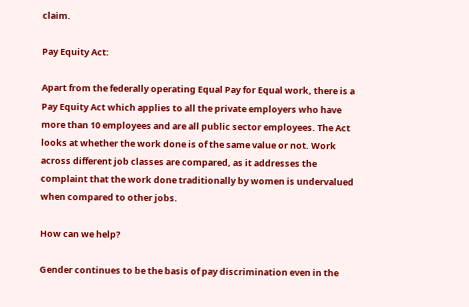claim.

Pay Equity Act:

Apart from the federally operating Equal Pay for Equal work, there is a Pay Equity Act which applies to all the private employers who have more than 10 employees and are all public sector employees. The Act looks at whether the work done is of the same value or not. Work across different job classes are compared, as it addresses the complaint that the work done traditionally by women is undervalued when compared to other jobs.

How can we help?

Gender continues to be the basis of pay discrimination even in the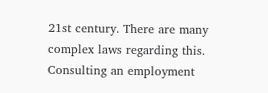21st century. There are many complex laws regarding this. Consulting an employment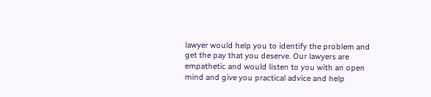lawyer would help you to identify the problem and get the pay that you deserve. Our lawyers are empathetic and would listen to you with an open mind and give you practical advice and help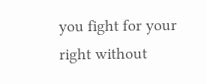you fight for your right without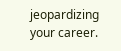jeopardizing your career.